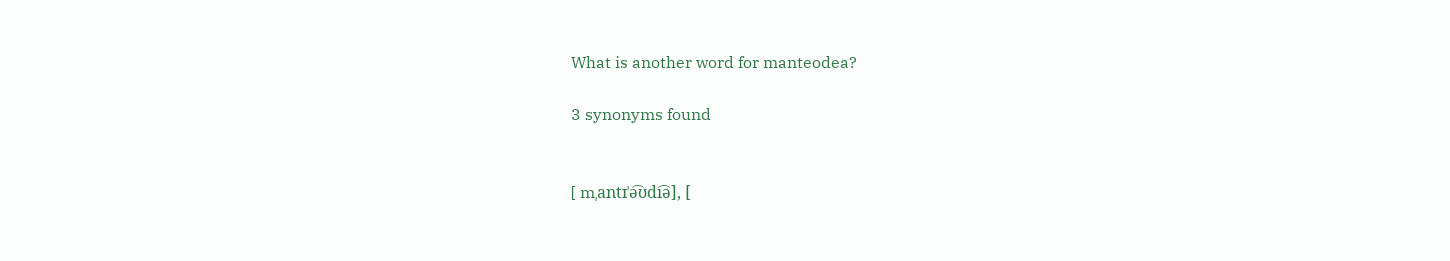What is another word for manteodea?

3 synonyms found


[ mˌantɪˈə͡ʊdi͡ə], [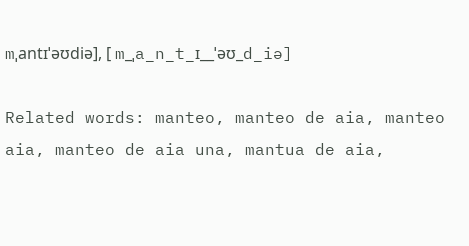mˌantɪˈəʊdiə], [ m_ˌa_n_t_ɪ__ˈəʊ_d_iə]

Related words: manteo, manteo de aia, manteo aia, manteo de aia una, mantua de aia,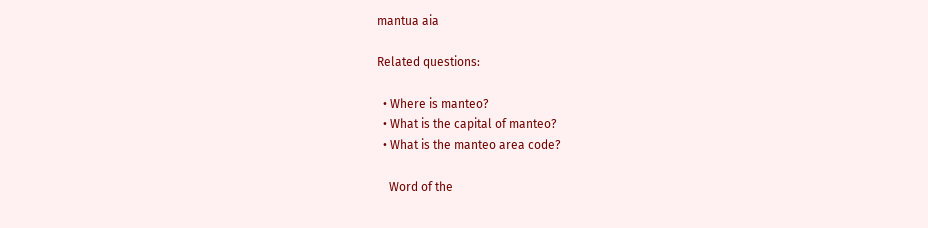mantua aia

Related questions:

  • Where is manteo?
  • What is the capital of manteo?
  • What is the manteo area code?

    Word of the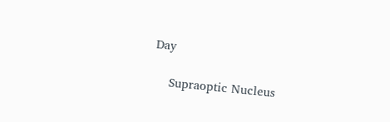Day

    Supraoptic Nucleus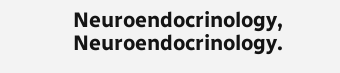Neuroendocrinology, Neuroendocrinology.